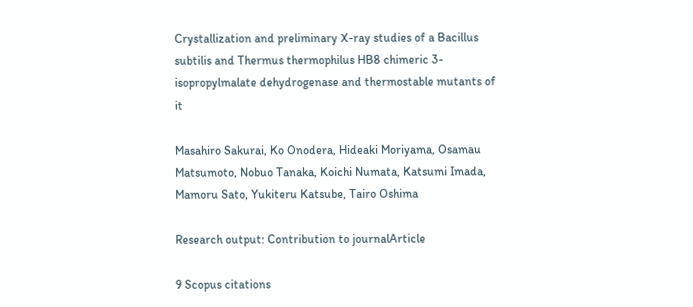Crystallization and preliminary X-ray studies of a Bacillus subtilis and Thermus thermophilus HB8 chimeric 3-isopropylmalate dehydrogenase and thermostable mutants of it

Masahiro Sakurai, Ko Onodera, Hideaki Moriyama, Osamau Matsumoto, Nobuo Tanaka, Koichi Numata, Katsumi Imada, Mamoru Sato, Yukiteru Katsube, Tairo Oshima

Research output: Contribution to journalArticle

9 Scopus citations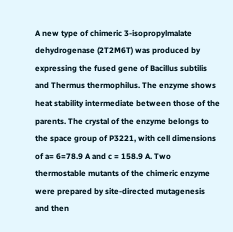A new type of chimeric 3-isopropylmalate dehydrogenase (2T2M6T) was produced by expressing the fused gene of Bacillus subtilis and Thermus thermophilus. The enzyme shows heat stability intermediate between those of the parents. The crystal of the enzyme belongs to the space group of P3221, with cell dimensions of a= 6=78.9 A and c = 158.9 A. Two thermostable mutants of the chimeric enzyme were prepared by site-directed mutagenesis and then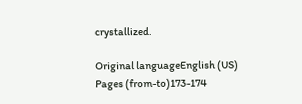crystallized.

Original languageEnglish (US)
Pages (from-to)173-174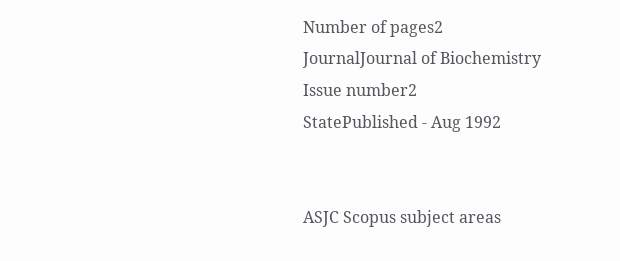Number of pages2
JournalJournal of Biochemistry
Issue number2
StatePublished - Aug 1992


ASJC Scopus subject areas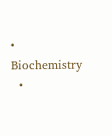• Biochemistry
  •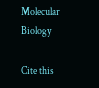Molecular Biology

Cite this